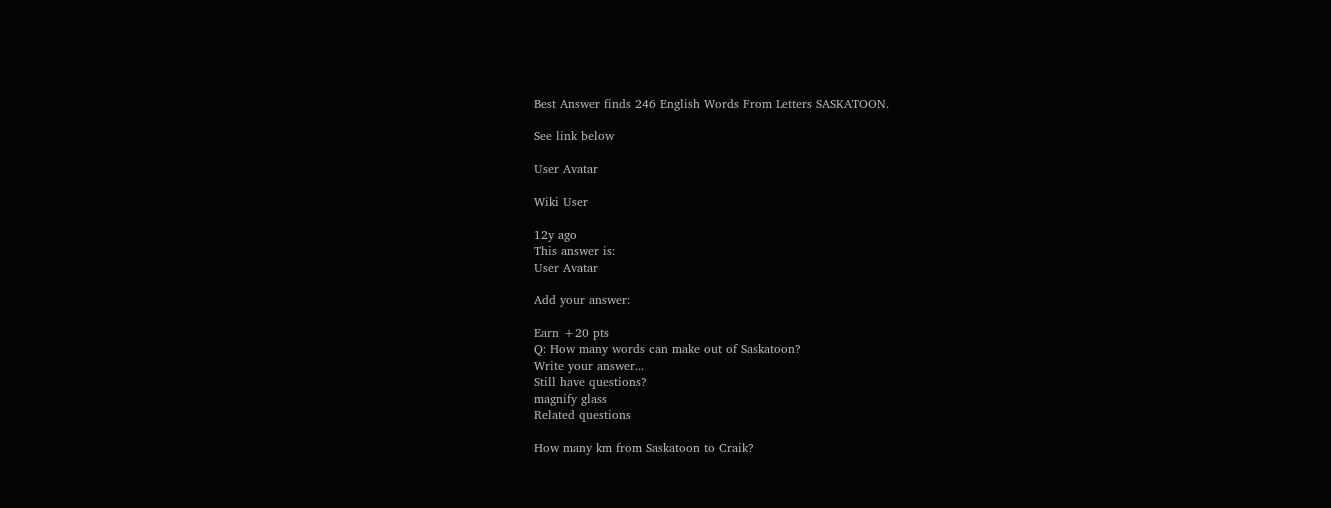Best Answer finds 246 English Words From Letters SASKATOON.

See link below

User Avatar

Wiki User

12y ago
This answer is:
User Avatar

Add your answer:

Earn +20 pts
Q: How many words can make out of Saskatoon?
Write your answer...
Still have questions?
magnify glass
Related questions

How many km from Saskatoon to Craik?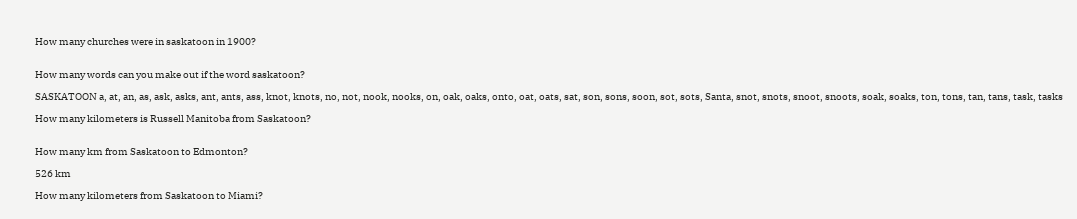How many churches were in saskatoon in 1900?


How many words can you make out if the word saskatoon?

SASKATOON a, at, an, as, ask, asks, ant, ants, ass, knot, knots, no, not, nook, nooks, on, oak, oaks, onto, oat, oats, sat, son, sons, soon, sot, sots, Santa, snot, snots, snoot, snoots, soak, soaks, ton, tons, tan, tans, task, tasks

How many kilometers is Russell Manitoba from Saskatoon?


How many km from Saskatoon to Edmonton?

526 km

How many kilometers from Saskatoon to Miami?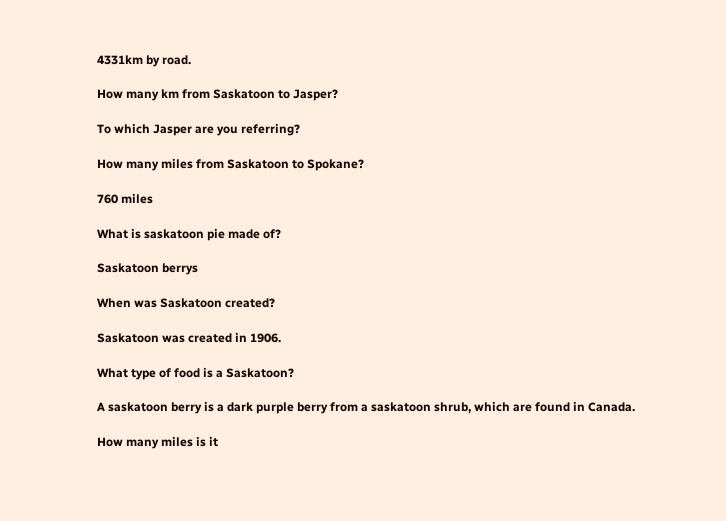4331km by road.

How many km from Saskatoon to Jasper?

To which Jasper are you referring?

How many miles from Saskatoon to Spokane?

760 miles

What is saskatoon pie made of?

Saskatoon berrys

When was Saskatoon created?

Saskatoon was created in 1906.

What type of food is a Saskatoon?

A saskatoon berry is a dark purple berry from a saskatoon shrub, which are found in Canada.

How many miles is it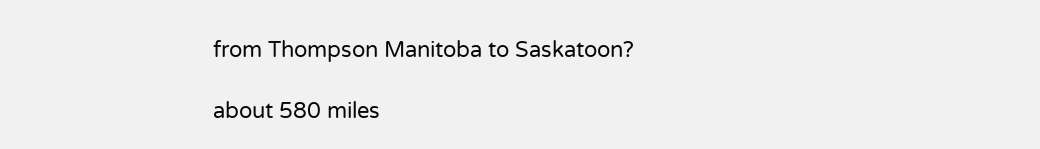from Thompson Manitoba to Saskatoon?

about 580 miles